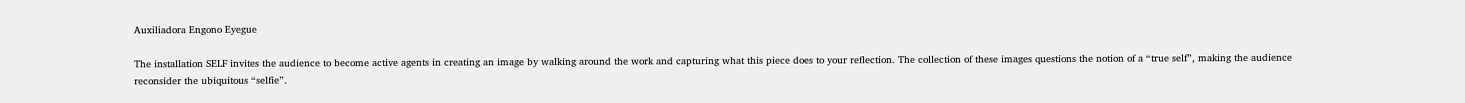Auxiliadora Engono Eyegue

The installation SELF invites the audience to become active agents in creating an image by walking around the work and capturing what this piece does to your reflection. The collection of these images questions the notion of a “true self”, making the audience reconsider the ubiquitous “selfie”.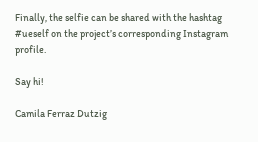Finally, the selfie can be shared with the hashtag #ueself on the project’s corresponding Instagram profile.

Say hi!

Camila Ferraz Dutzig